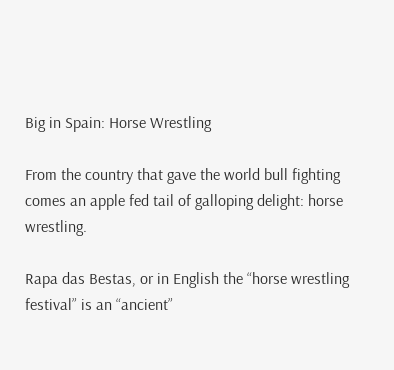Big in Spain: Horse Wrestling

From the country that gave the world bull fighting comes an apple fed tail of galloping delight: horse wrestling.

Rapa das Bestas, or in English the “horse wrestling festival” is an “ancient”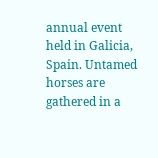annual event held in Galicia, Spain. Untamed horses are gathered in a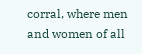corral, where men and women of all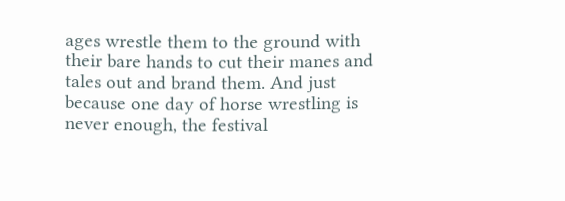ages wrestle them to the ground with their bare hands to cut their manes and tales out and brand them. And just because one day of horse wrestling is never enough, the festival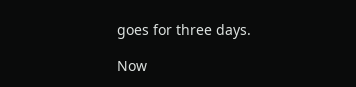goes for three days.

Now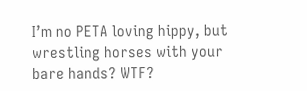I’m no PETA loving hippy, but wrestling horses with your bare hands? WTF?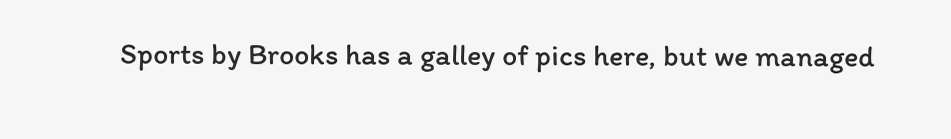Sports by Brooks has a galley of pics here, but we managed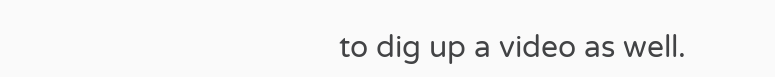to dig up a video as well.